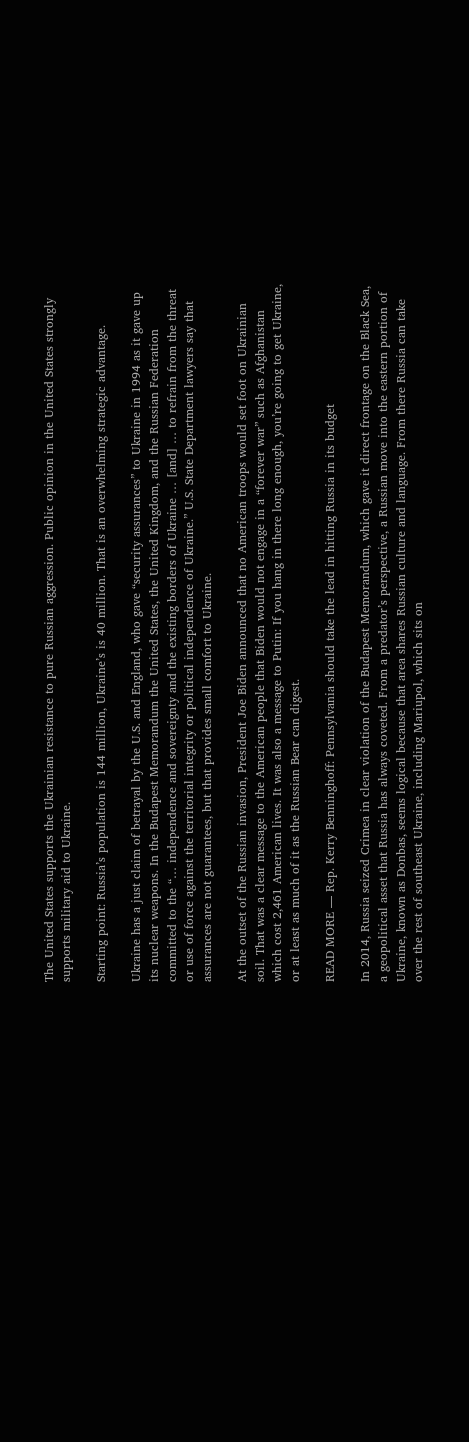The United States supports the Ukrainian resistance to pure Russian aggression. Public opinion in the United States strongly supports military aid to Ukraine.

Starting point: Russia’s population is 144 million, Ukraine’s is 40 million. That is an overwhelming strategic advantage.

Ukraine has a just claim of betrayal by the U.S. and England, who gave “security assurances” to Ukraine in 1994 as it gave up its nuclear weapons. In the Budapest Memorandum the United States, the United Kingdom, and the Russian Federation committed to the “… independence and sovereignty and the existing borders of Ukraine … [and] … to refrain from the threat or use of force against the territorial integrity or political independence of Ukraine.” U.S. State Department lawyers say that assurances are not guarantees, but that provides small comfort to Ukraine.

At the outset of the Russian invasion, President Joe Biden announced that no American troops would set foot on Ukrainian soil. That was a clear message to the American people that Biden would not engage in a “forever war” such as Afghanistan which cost 2,461 American lives. It was also a message to Putin: If you hang in there long enough, you’re going to get Ukraine, or at least as much of it as the Russian Bear can digest.

READ MORE — Rep. Kerry Benninghoff: Pennsylvania should take the lead in hitting Russia in its budget

In 2014, Russia seized Crimea in clear violation of the Budapest Memorandum, which gave it direct frontage on the Black Sea, a geopolitical asset that Russia has always coveted. From a predator’s perspective, a Russian move into the eastern portion of Ukraine, known as Donbas, seems logical because that area shares Russian culture and language. From there Russia can take over the rest of southeast Ukraine, including Mariupol, which sits on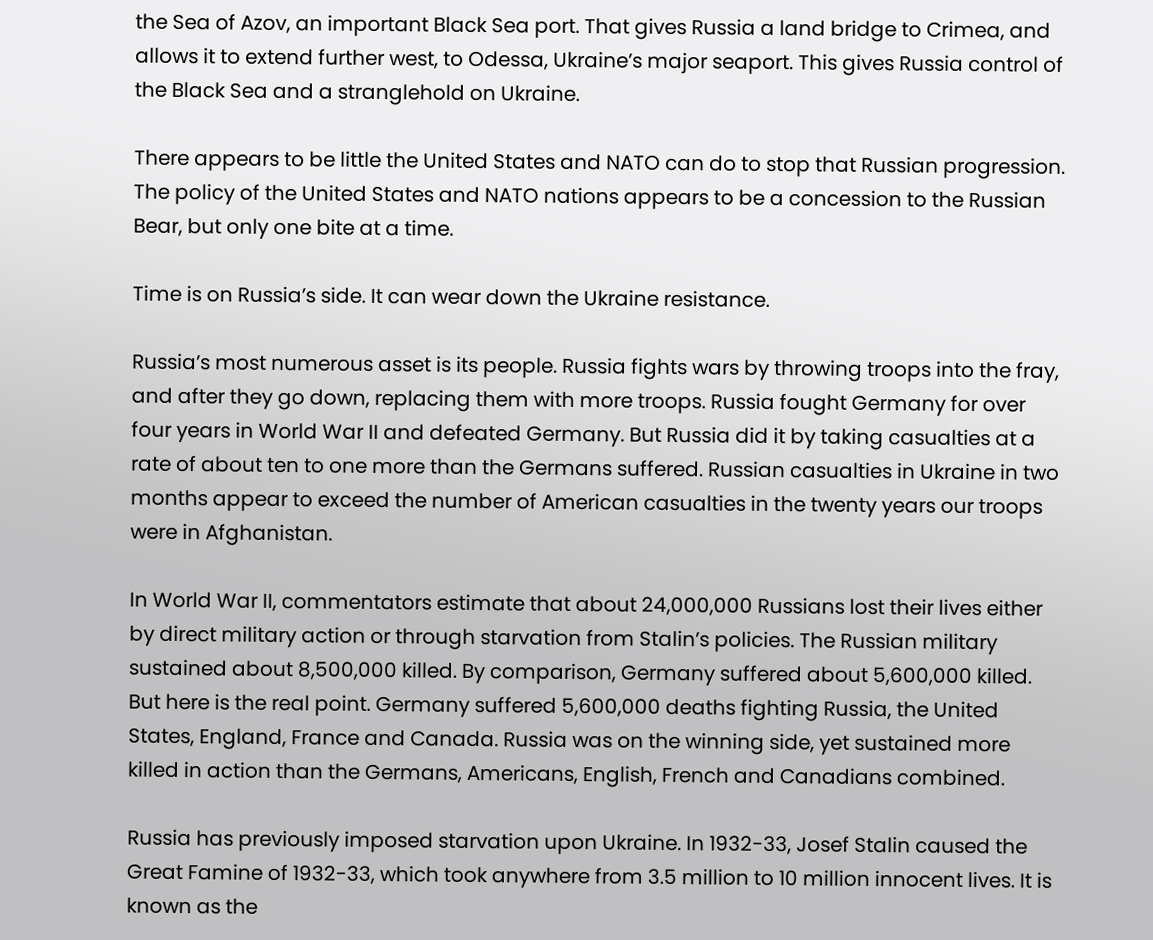the Sea of Azov, an important Black Sea port. That gives Russia a land bridge to Crimea, and allows it to extend further west, to Odessa, Ukraine’s major seaport. This gives Russia control of the Black Sea and a stranglehold on Ukraine.

There appears to be little the United States and NATO can do to stop that Russian progression. The policy of the United States and NATO nations appears to be a concession to the Russian Bear, but only one bite at a time.

Time is on Russia’s side. It can wear down the Ukraine resistance.

Russia’s most numerous asset is its people. Russia fights wars by throwing troops into the fray, and after they go down, replacing them with more troops. Russia fought Germany for over four years in World War II and defeated Germany. But Russia did it by taking casualties at a rate of about ten to one more than the Germans suffered. Russian casualties in Ukraine in two months appear to exceed the number of American casualties in the twenty years our troops were in Afghanistan.

In World War II, commentators estimate that about 24,000,000 Russians lost their lives either by direct military action or through starvation from Stalin’s policies. The Russian military sustained about 8,500,000 killed. By comparison, Germany suffered about 5,600,000 killed. But here is the real point. Germany suffered 5,600,000 deaths fighting Russia, the United States, England, France and Canada. Russia was on the winning side, yet sustained more killed in action than the Germans, Americans, English, French and Canadians combined.

Russia has previously imposed starvation upon Ukraine. In 1932-33, Josef Stalin caused the Great Famine of 1932-33, which took anywhere from 3.5 million to 10 million innocent lives. It is known as the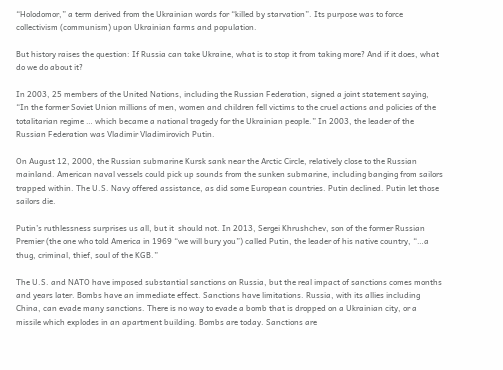“Holodomor,” a term derived from the Ukrainian words for “killed by starvation”. Its purpose was to force collectivism (communism) upon Ukrainian farms and population.

But history raises the question: If Russia can take Ukraine, what is to stop it from taking more? And if it does, what do we do about it?

In 2003, 25 members of the United Nations, including the Russian Federation, signed a joint statement saying, “In the former Soviet Union millions of men, women and children fell victims to the cruel actions and policies of the totalitarian regime … which became a national tragedy for the Ukrainian people.” In 2003, the leader of the Russian Federation was Vladimir Vladimirovich Putin.

On August 12, 2000, the Russian submarine Kursk sank near the Arctic Circle, relatively close to the Russian mainland. American naval vessels could pick up sounds from the sunken submarine, including banging from sailors trapped within. The U.S. Navy offered assistance, as did some European countries. Putin declined. Putin let those sailors die.

Putin’s ruthlessness surprises us all, but it  should not. In 2013, Sergei Khrushchev, son of the former Russian Premier (the one who told America in 1969 “we will bury you”) called Putin, the leader of his native country, “…a thug, criminal, thief, soul of the KGB.”

The U.S. and NATO have imposed substantial sanctions on Russia, but the real impact of sanctions comes months and years later. Bombs have an immediate effect. Sanctions have limitations. Russia, with its allies including China, can evade many sanctions. There is no way to evade a bomb that is dropped on a Ukrainian city, or a missile which explodes in an apartment building. Bombs are today. Sanctions are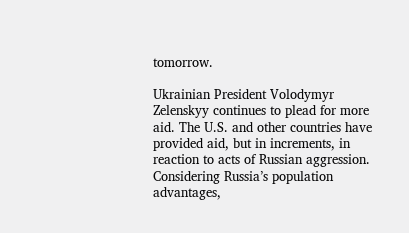tomorrow.

Ukrainian President Volodymyr Zelenskyy continues to plead for more aid. The U.S. and other countries have provided aid, but in increments, in reaction to acts of Russian aggression. Considering Russia’s population advantages,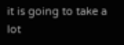it is going to take a lot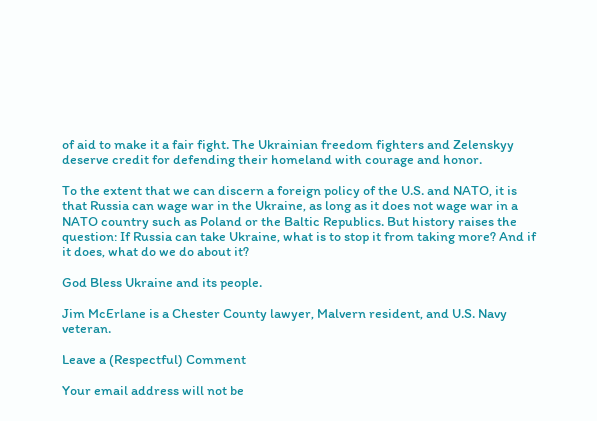of aid to make it a fair fight. The Ukrainian freedom fighters and Zelenskyy deserve credit for defending their homeland with courage and honor.

To the extent that we can discern a foreign policy of the U.S. and NATO, it is that Russia can wage war in the Ukraine, as long as it does not wage war in a NATO country such as Poland or the Baltic Republics. But history raises the question: If Russia can take Ukraine, what is to stop it from taking more? And if it does, what do we do about it?

God Bless Ukraine and its people.

Jim McErlane is a Chester County lawyer, Malvern resident, and U.S. Navy veteran.

Leave a (Respectful) Comment

Your email address will not be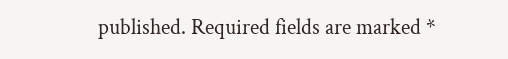published. Required fields are marked *